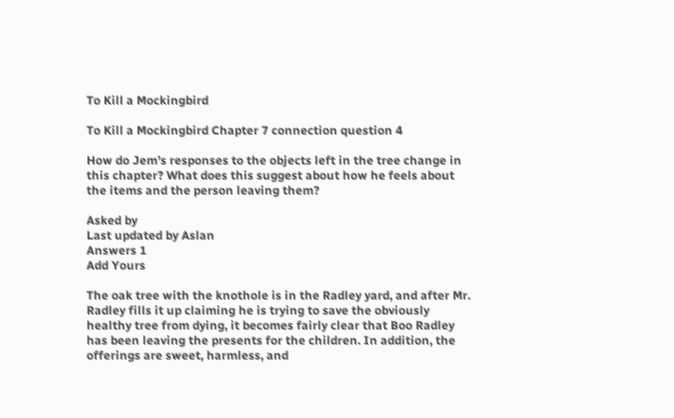To Kill a Mockingbird

To Kill a Mockingbird Chapter 7 connection question 4

How do Jem’s responses to the objects left in the tree change in this chapter? What does this suggest about how he feels about the items and the person leaving them?

Asked by
Last updated by Aslan
Answers 1
Add Yours

The oak tree with the knothole is in the Radley yard, and after Mr. Radley fills it up claiming he is trying to save the obviously healthy tree from dying, it becomes fairly clear that Boo Radley has been leaving the presents for the children. In addition, the offerings are sweet, harmless, and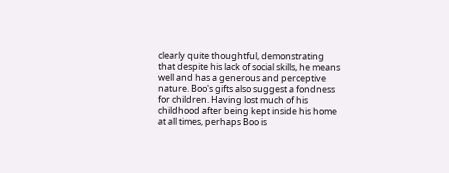clearly quite thoughtful, demonstrating that despite his lack of social skills, he means well and has a generous and perceptive nature. Boo's gifts also suggest a fondness for children. Having lost much of his childhood after being kept inside his home at all times, perhaps Boo is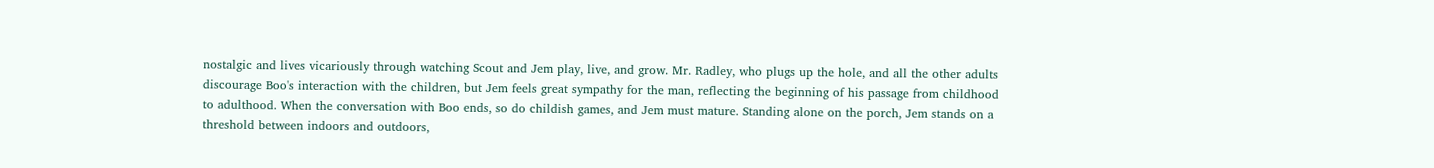nostalgic and lives vicariously through watching Scout and Jem play, live, and grow. Mr. Radley, who plugs up the hole, and all the other adults discourage Boo's interaction with the children, but Jem feels great sympathy for the man, reflecting the beginning of his passage from childhood to adulthood. When the conversation with Boo ends, so do childish games, and Jem must mature. Standing alone on the porch, Jem stands on a threshold between indoors and outdoors,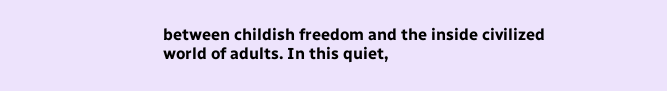between childish freedom and the inside civilized world of adults. In this quiet,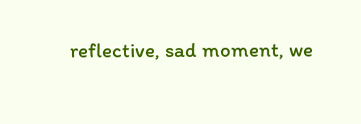reflective, sad moment, we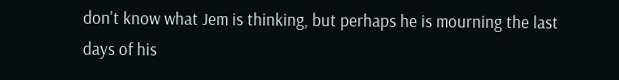don't know what Jem is thinking, but perhaps he is mourning the last days of his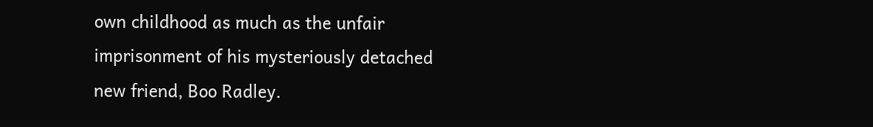own childhood as much as the unfair imprisonment of his mysteriously detached new friend, Boo Radley.